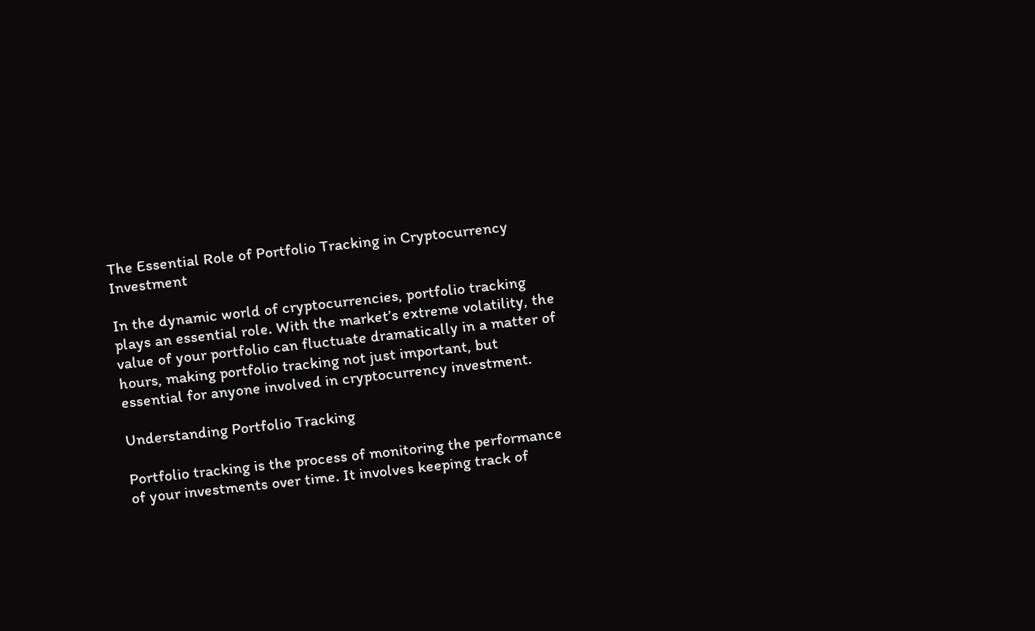The Essential Role of Portfolio Tracking in Cryptocurrency Investment

In the dynamic world of cryptocurrencies, portfolio tracking plays an essential role. With the market’s extreme volatility, the value of your portfolio can fluctuate dramatically in a matter of hours, making portfolio tracking not just important, but essential for anyone involved in cryptocurrency investment.

Understanding Portfolio Tracking

Portfolio tracking is the process of monitoring the performance of your investments over time. It involves keeping track of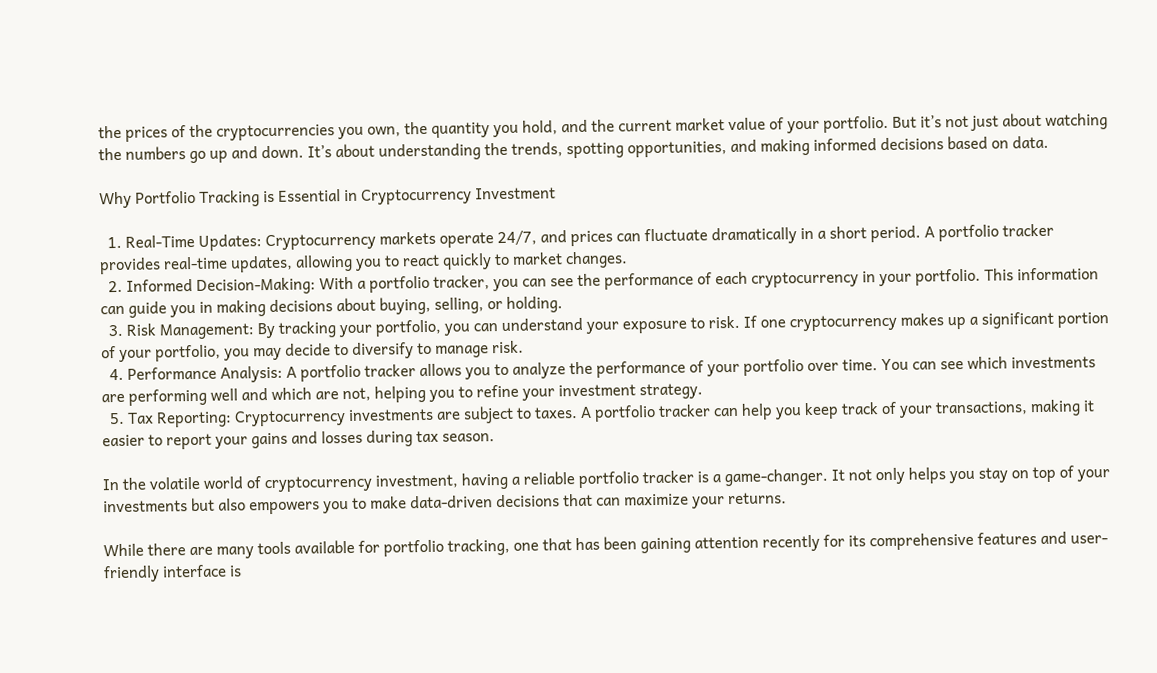the prices of the cryptocurrencies you own, the quantity you hold, and the current market value of your portfolio. But it’s not just about watching the numbers go up and down. It’s about understanding the trends, spotting opportunities, and making informed decisions based on data.

Why Portfolio Tracking is Essential in Cryptocurrency Investment

  1. Real-Time Updates: Cryptocurrency markets operate 24/7, and prices can fluctuate dramatically in a short period. A portfolio tracker provides real-time updates, allowing you to react quickly to market changes.
  2. Informed Decision-Making: With a portfolio tracker, you can see the performance of each cryptocurrency in your portfolio. This information can guide you in making decisions about buying, selling, or holding.
  3. Risk Management: By tracking your portfolio, you can understand your exposure to risk. If one cryptocurrency makes up a significant portion of your portfolio, you may decide to diversify to manage risk.
  4. Performance Analysis: A portfolio tracker allows you to analyze the performance of your portfolio over time. You can see which investments are performing well and which are not, helping you to refine your investment strategy.
  5. Tax Reporting: Cryptocurrency investments are subject to taxes. A portfolio tracker can help you keep track of your transactions, making it easier to report your gains and losses during tax season.

In the volatile world of cryptocurrency investment, having a reliable portfolio tracker is a game-changer. It not only helps you stay on top of your investments but also empowers you to make data-driven decisions that can maximize your returns.

While there are many tools available for portfolio tracking, one that has been gaining attention recently for its comprehensive features and user-friendly interface is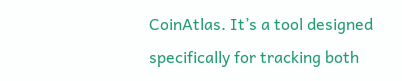CoinAtlas. It’s a tool designed specifically for tracking both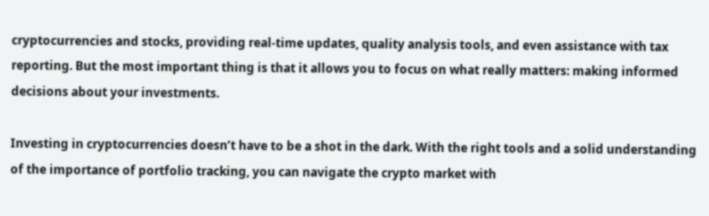cryptocurrencies and stocks, providing real-time updates, quality analysis tools, and even assistance with tax reporting. But the most important thing is that it allows you to focus on what really matters: making informed decisions about your investments.

Investing in cryptocurrencies doesn’t have to be a shot in the dark. With the right tools and a solid understanding of the importance of portfolio tracking, you can navigate the crypto market with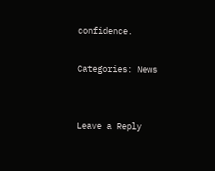confidence.

Categories: News


Leave a Reply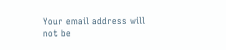Your email address will not be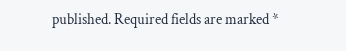published. Required fields are marked *